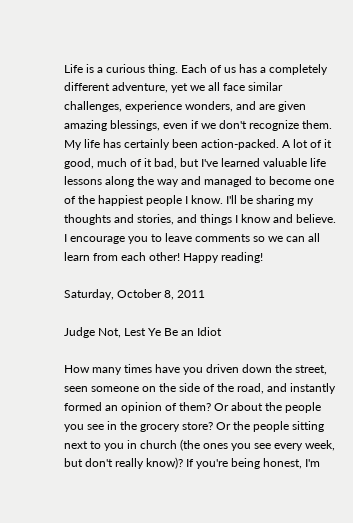Life is a curious thing. Each of us has a completely different adventure, yet we all face similar challenges, experience wonders, and are given amazing blessings, even if we don't recognize them. My life has certainly been action-packed. A lot of it good, much of it bad, but I've learned valuable life lessons along the way and managed to become one of the happiest people I know. I'll be sharing my thoughts and stories, and things I know and believe. I encourage you to leave comments so we can all learn from each other! Happy reading!

Saturday, October 8, 2011

Judge Not, Lest Ye Be an Idiot

How many times have you driven down the street, seen someone on the side of the road, and instantly formed an opinion of them? Or about the people you see in the grocery store? Or the people sitting next to you in church (the ones you see every week, but don't really know)? If you're being honest, I'm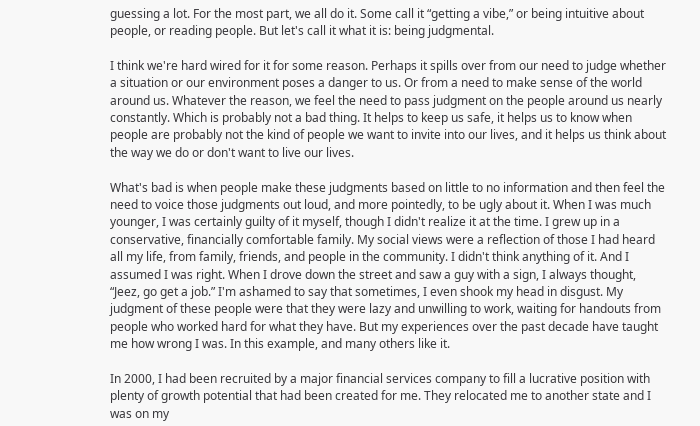guessing a lot. For the most part, we all do it. Some call it “getting a vibe,” or being intuitive about people, or reading people. But let's call it what it is: being judgmental.

I think we're hard wired for it for some reason. Perhaps it spills over from our need to judge whether a situation or our environment poses a danger to us. Or from a need to make sense of the world around us. Whatever the reason, we feel the need to pass judgment on the people around us nearly constantly. Which is probably not a bad thing. It helps to keep us safe, it helps us to know when people are probably not the kind of people we want to invite into our lives, and it helps us think about the way we do or don't want to live our lives.

What's bad is when people make these judgments based on little to no information and then feel the need to voice those judgments out loud, and more pointedly, to be ugly about it. When I was much younger, I was certainly guilty of it myself, though I didn't realize it at the time. I grew up in a conservative, financially comfortable family. My social views were a reflection of those I had heard all my life, from family, friends, and people in the community. I didn't think anything of it. And I assumed I was right. When I drove down the street and saw a guy with a sign, I always thought, “Jeez, go get a job.” I'm ashamed to say that sometimes, I even shook my head in disgust. My judgment of these people were that they were lazy and unwilling to work, waiting for handouts from people who worked hard for what they have. But my experiences over the past decade have taught me how wrong I was. In this example, and many others like it.

In 2000, I had been recruited by a major financial services company to fill a lucrative position with plenty of growth potential that had been created for me. They relocated me to another state and I was on my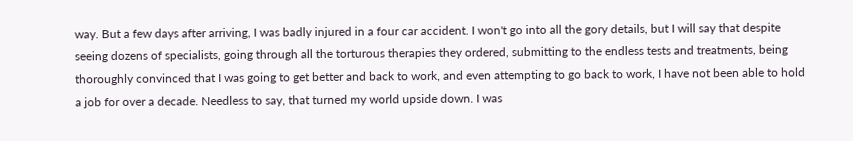way. But a few days after arriving, I was badly injured in a four car accident. I won't go into all the gory details, but I will say that despite seeing dozens of specialists, going through all the torturous therapies they ordered, submitting to the endless tests and treatments, being thoroughly convinced that I was going to get better and back to work, and even attempting to go back to work, I have not been able to hold a job for over a decade. Needless to say, that turned my world upside down. I was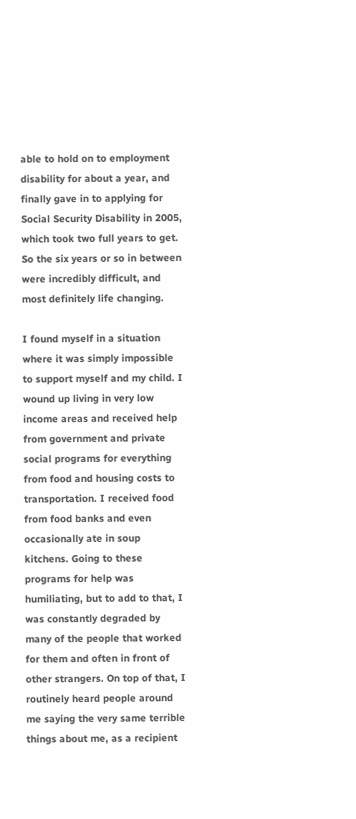able to hold on to employment disability for about a year, and finally gave in to applying for Social Security Disability in 2005, which took two full years to get. So the six years or so in between were incredibly difficult, and most definitely life changing.

I found myself in a situation where it was simply impossible to support myself and my child. I wound up living in very low income areas and received help from government and private social programs for everything from food and housing costs to transportation. I received food from food banks and even occasionally ate in soup kitchens. Going to these programs for help was humiliating, but to add to that, I was constantly degraded by many of the people that worked for them and often in front of other strangers. On top of that, I routinely heard people around me saying the very same terrible things about me, as a recipient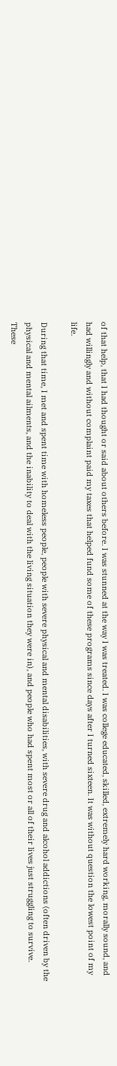of that help, that I had thought or said about others before. I was stunned at the way I was treated. I was college educated, skilled, extremely hard working, morally sound, and had willingly and without complaint paid my taxes that helped fund some of these programs since days after I turned sixteen. It was without question the lowest point of my life.

During that time, I met and spent time with homeless people, people with severe physical and mental disabilities, with severe drug and alcohol addictions (often driven by the physical and mental ailments, and the inability to deal with the living situation they were in), and people who had spent most or all of their lives just struggling to survive. These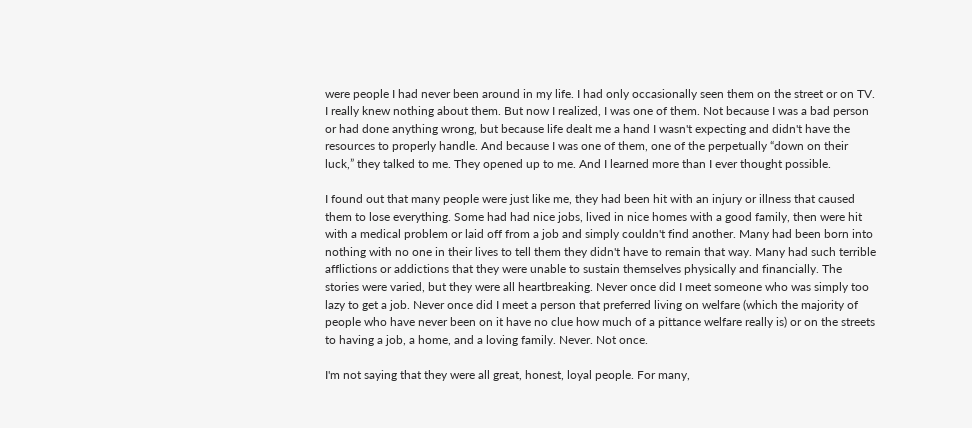were people I had never been around in my life. I had only occasionally seen them on the street or on TV. I really knew nothing about them. But now I realized, I was one of them. Not because I was a bad person or had done anything wrong, but because life dealt me a hand I wasn't expecting and didn't have the resources to properly handle. And because I was one of them, one of the perpetually “down on their luck,” they talked to me. They opened up to me. And I learned more than I ever thought possible.

I found out that many people were just like me, they had been hit with an injury or illness that caused them to lose everything. Some had had nice jobs, lived in nice homes with a good family, then were hit with a medical problem or laid off from a job and simply couldn't find another. Many had been born into nothing with no one in their lives to tell them they didn't have to remain that way. Many had such terrible afflictions or addictions that they were unable to sustain themselves physically and financially. The stories were varied, but they were all heartbreaking. Never once did I meet someone who was simply too lazy to get a job. Never once did I meet a person that preferred living on welfare (which the majority of people who have never been on it have no clue how much of a pittance welfare really is) or on the streets to having a job, a home, and a loving family. Never. Not once.

I'm not saying that they were all great, honest, loyal people. For many,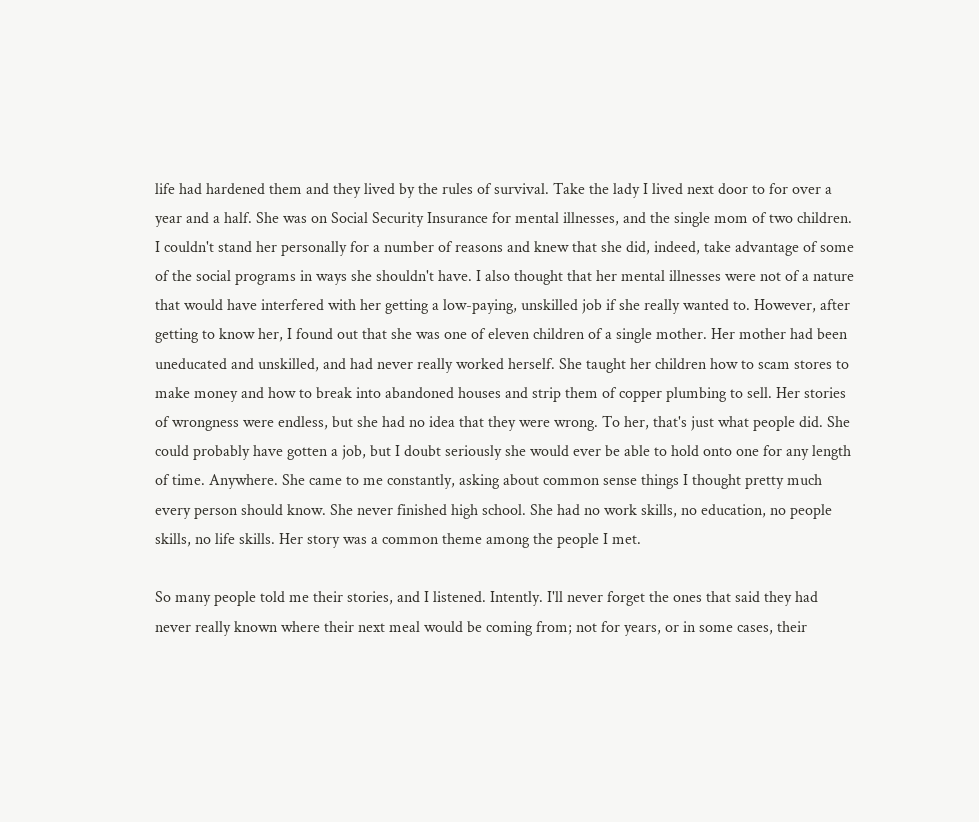life had hardened them and they lived by the rules of survival. Take the lady I lived next door to for over a year and a half. She was on Social Security Insurance for mental illnesses, and the single mom of two children. I couldn't stand her personally for a number of reasons and knew that she did, indeed, take advantage of some of the social programs in ways she shouldn't have. I also thought that her mental illnesses were not of a nature that would have interfered with her getting a low-paying, unskilled job if she really wanted to. However, after getting to know her, I found out that she was one of eleven children of a single mother. Her mother had been uneducated and unskilled, and had never really worked herself. She taught her children how to scam stores to make money and how to break into abandoned houses and strip them of copper plumbing to sell. Her stories of wrongness were endless, but she had no idea that they were wrong. To her, that's just what people did. She could probably have gotten a job, but I doubt seriously she would ever be able to hold onto one for any length of time. Anywhere. She came to me constantly, asking about common sense things I thought pretty much every person should know. She never finished high school. She had no work skills, no education, no people skills, no life skills. Her story was a common theme among the people I met.

So many people told me their stories, and I listened. Intently. I'll never forget the ones that said they had never really known where their next meal would be coming from; not for years, or in some cases, their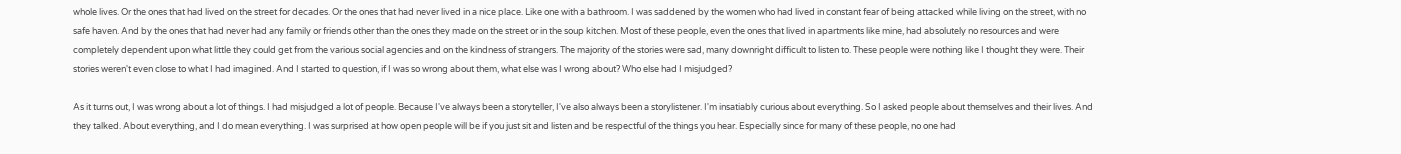whole lives. Or the ones that had lived on the street for decades. Or the ones that had never lived in a nice place. Like one with a bathroom. I was saddened by the women who had lived in constant fear of being attacked while living on the street, with no safe haven. And by the ones that had never had any family or friends other than the ones they made on the street or in the soup kitchen. Most of these people, even the ones that lived in apartments like mine, had absolutely no resources and were completely dependent upon what little they could get from the various social agencies and on the kindness of strangers. The majority of the stories were sad, many downright difficult to listen to. These people were nothing like I thought they were. Their stories weren't even close to what I had imagined. And I started to question, if I was so wrong about them, what else was I wrong about? Who else had I misjudged?

As it turns out, I was wrong about a lot of things. I had misjudged a lot of people. Because I've always been a storyteller, I've also always been a storylistener. I'm insatiably curious about everything. So I asked people about themselves and their lives. And they talked. About everything, and I do mean everything. I was surprised at how open people will be if you just sit and listen and be respectful of the things you hear. Especially since for many of these people, no one had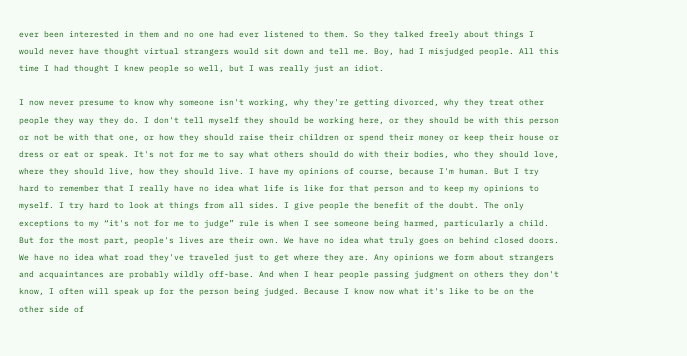ever been interested in them and no one had ever listened to them. So they talked freely about things I would never have thought virtual strangers would sit down and tell me. Boy, had I misjudged people. All this time I had thought I knew people so well, but I was really just an idiot.

I now never presume to know why someone isn't working, why they're getting divorced, why they treat other people they way they do. I don't tell myself they should be working here, or they should be with this person or not be with that one, or how they should raise their children or spend their money or keep their house or dress or eat or speak. It's not for me to say what others should do with their bodies, who they should love, where they should live, how they should live. I have my opinions of course, because I'm human. But I try hard to remember that I really have no idea what life is like for that person and to keep my opinions to myself. I try hard to look at things from all sides. I give people the benefit of the doubt. The only exceptions to my “it's not for me to judge” rule is when I see someone being harmed, particularly a child. But for the most part, people's lives are their own. We have no idea what truly goes on behind closed doors. We have no idea what road they've traveled just to get where they are. Any opinions we form about strangers and acquaintances are probably wildly off-base. And when I hear people passing judgment on others they don't know, I often will speak up for the person being judged. Because I know now what it's like to be on the other side of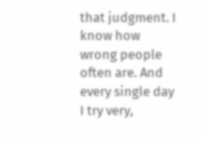that judgment. I know how wrong people often are. And every single day I try very,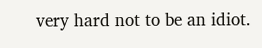very hard not to be an idiot.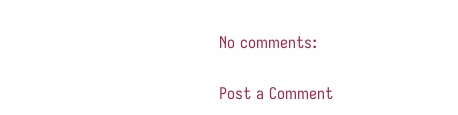No comments:

Post a Comment